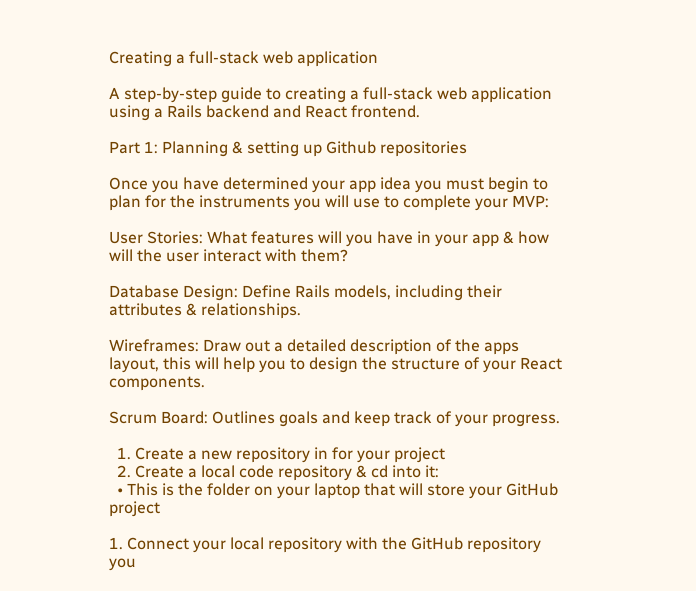Creating a full-stack web application

A step-by-step guide to creating a full-stack web application using a Rails backend and React frontend.

Part 1: Planning & setting up Github repositories

Once you have determined your app idea you must begin to plan for the instruments you will use to complete your MVP:

User Stories: What features will you have in your app & how will the user interact with them?

Database Design: Define Rails models, including their attributes & relationships.

Wireframes: Draw out a detailed description of the apps layout, this will help you to design the structure of your React components.

Scrum Board: Outlines goals and keep track of your progress.

  1. Create a new repository in for your project
  2. Create a local code repository & cd into it:
  • This is the folder on your laptop that will store your GitHub project

1. Connect your local repository with the GitHub repository you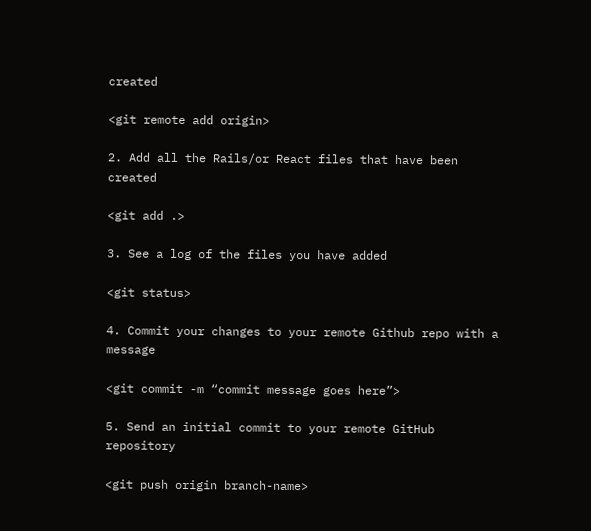created

<git remote add origin>

2. Add all the Rails/or React files that have been created

<git add .>

3. See a log of the files you have added

<git status>

4. Commit your changes to your remote Github repo with a message

<git commit -m “commit message goes here”>

5. Send an initial commit to your remote GitHub repository

<git push origin branch-name>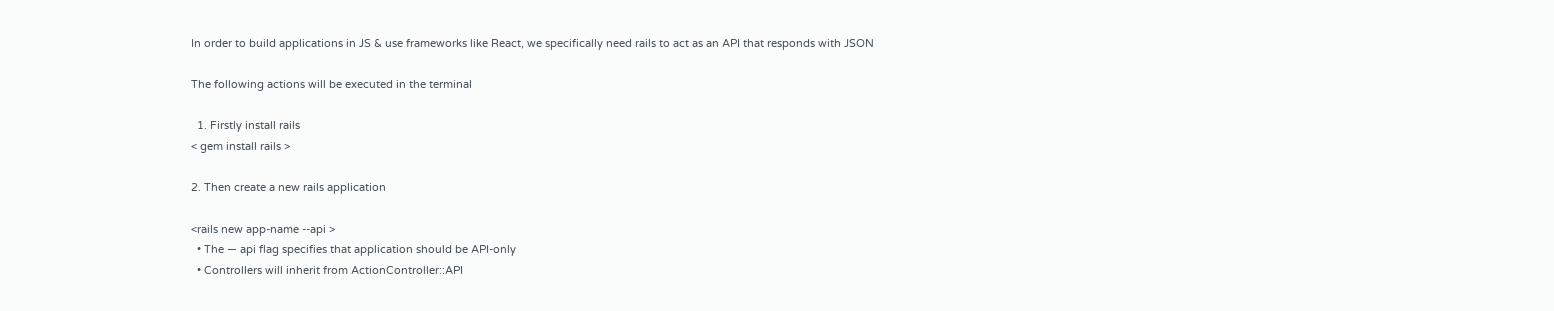In order to build applications in JS & use frameworks like React, we specifically need rails to act as an API that responds with JSON

The following actions will be executed in the terminal

  1. Firstly install rails
< gem install rails >

2. Then create a new rails application

<rails new app-name --api >
  • The — api flag specifies that application should be API-only
  • Controllers will inherit from ActionController::API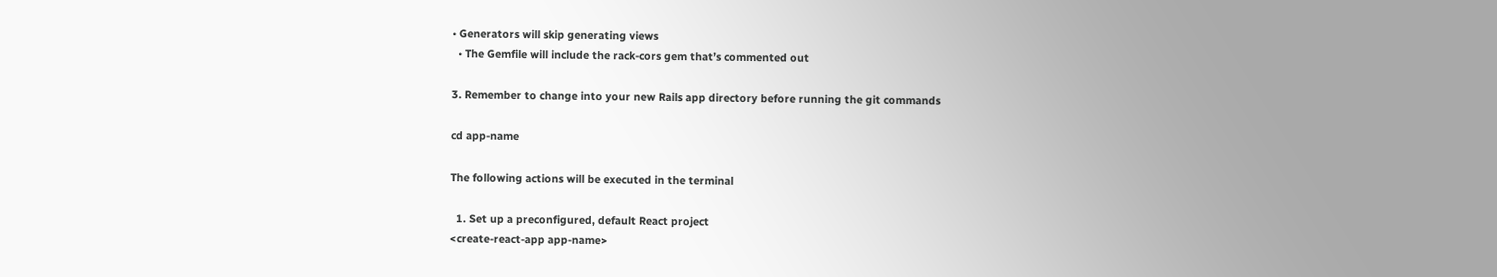• Generators will skip generating views
  • The Gemfile will include the rack-cors gem that’s commented out

3. Remember to change into your new Rails app directory before running the git commands

cd app-name

The following actions will be executed in the terminal

  1. Set up a preconfigured, default React project
<create-react-app app-name>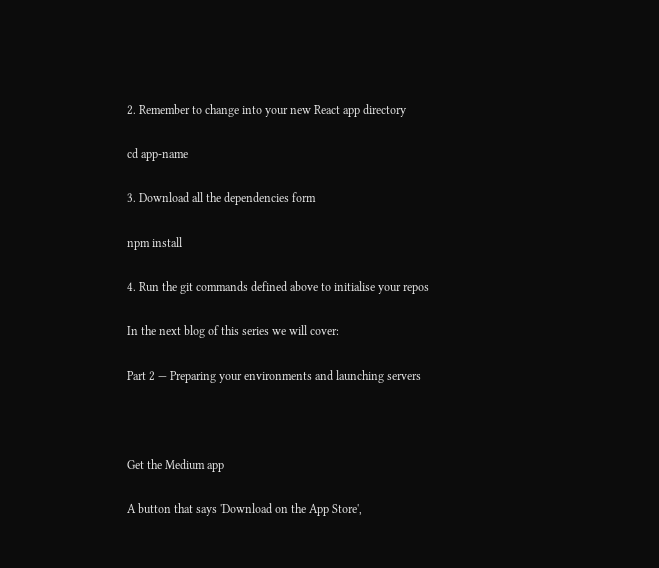2. Remember to change into your new React app directory

cd app-name

3. Download all the dependencies form

npm install

4. Run the git commands defined above to initialise your repos

In the next blog of this series we will cover:

Part 2 — Preparing your environments and launching servers



Get the Medium app

A button that says 'Download on the App Store',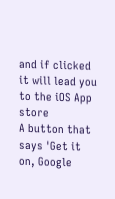and if clicked it will lead you to the iOS App store
A button that says 'Get it on, Google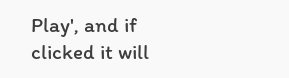Play', and if clicked it will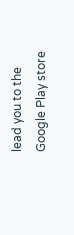lead you to the Google Play store